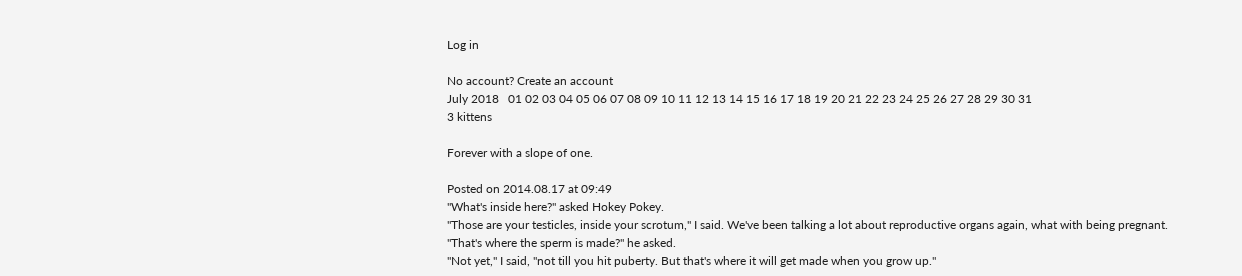Log in

No account? Create an account
July 2018   01 02 03 04 05 06 07 08 09 10 11 12 13 14 15 16 17 18 19 20 21 22 23 24 25 26 27 28 29 30 31
3 kittens

Forever with a slope of one.

Posted on 2014.08.17 at 09:49
"What's inside here?" asked Hokey Pokey.
"Those are your testicles, inside your scrotum," I said. We've been talking a lot about reproductive organs again, what with being pregnant.
"That's where the sperm is made?" he asked.
"Not yet," I said, "not till you hit puberty. But that's where it will get made when you grow up."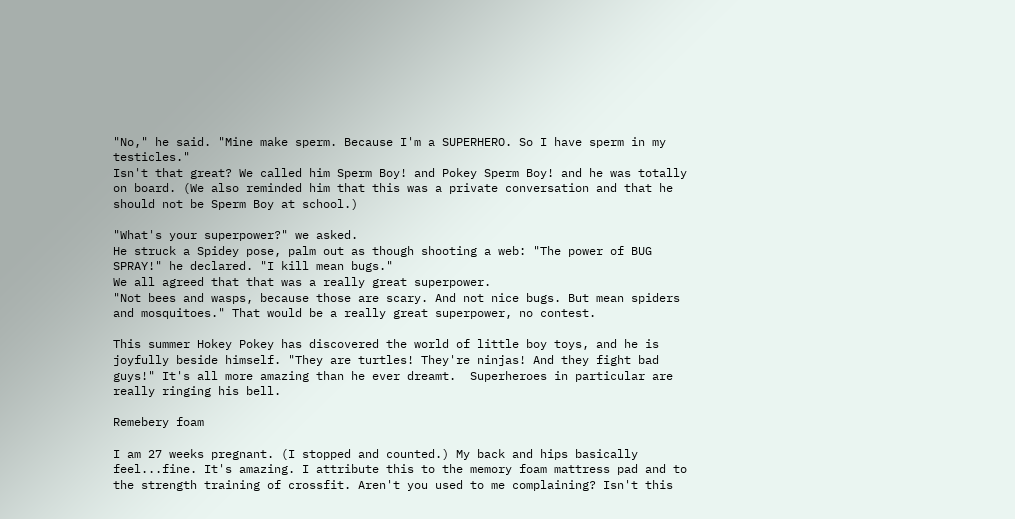"No," he said. "Mine make sperm. Because I'm a SUPERHERO. So I have sperm in my testicles."
Isn't that great? We called him Sperm Boy! and Pokey Sperm Boy! and he was totally on board. (We also reminded him that this was a private conversation and that he should not be Sperm Boy at school.)

"What's your superpower?" we asked.
He struck a Spidey pose, palm out as though shooting a web: "The power of BUG SPRAY!" he declared. "I kill mean bugs."
We all agreed that that was a really great superpower.
"Not bees and wasps, because those are scary. And not nice bugs. But mean spiders and mosquitoes." That would be a really great superpower, no contest.

This summer Hokey Pokey has discovered the world of little boy toys, and he is joyfully beside himself. "They are turtles! They're ninjas! And they fight bad guys!" It's all more amazing than he ever dreamt.  Superheroes in particular are really ringing his bell.

Remebery foam

I am 27 weeks pregnant. (I stopped and counted.) My back and hips basically feel...fine. It's amazing. I attribute this to the memory foam mattress pad and to the strength training of crossfit. Aren't you used to me complaining? Isn't this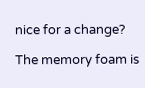nice for a change?

The memory foam is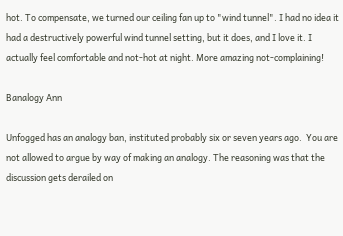hot. To compensate, we turned our ceiling fan up to "wind tunnel". I had no idea it had a destructively powerful wind tunnel setting, but it does, and I love it. I actually feel comfortable and not-hot at night. More amazing not-complaining!

Banalogy Ann

Unfogged has an analogy ban, instituted probably six or seven years ago.  You are not allowed to argue by way of making an analogy. The reasoning was that the discussion gets derailed on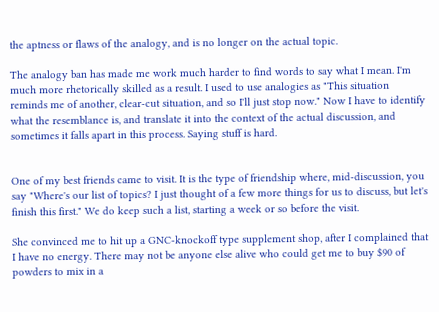the aptness or flaws of the analogy, and is no longer on the actual topic.

The analogy ban has made me work much harder to find words to say what I mean. I'm much more rhetorically skilled as a result. I used to use analogies as "This situation reminds me of another, clear-cut situation, and so I'll just stop now." Now I have to identify what the resemblance is, and translate it into the context of the actual discussion, and sometimes it falls apart in this process. Saying stuff is hard.


One of my best friends came to visit. It is the type of friendship where, mid-discussion, you say "Where's our list of topics? I just thought of a few more things for us to discuss, but let's finish this first." We do keep such a list, starting a week or so before the visit.

She convinced me to hit up a GNC-knockoff type supplement shop, after I complained that I have no energy. There may not be anyone else alive who could get me to buy $90 of powders to mix in a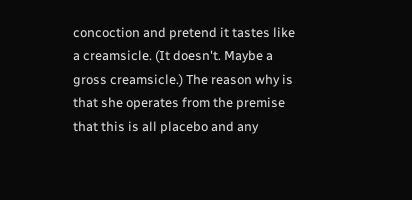concoction and pretend it tastes like a creamsicle. (It doesn't. Maybe a gross creamsicle.) The reason why is that she operates from the premise that this is all placebo and any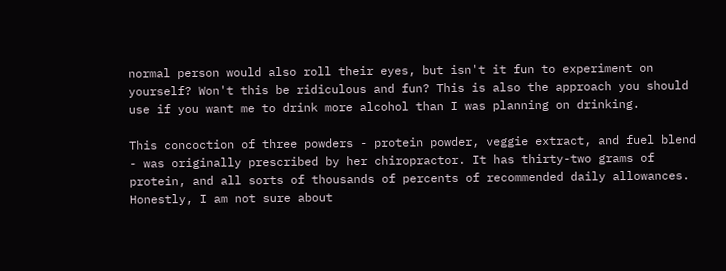normal person would also roll their eyes, but isn't it fun to experiment on yourself? Won't this be ridiculous and fun? This is also the approach you should use if you want me to drink more alcohol than I was planning on drinking.

This concoction of three powders - protein powder, veggie extract, and fuel blend - was originally prescribed by her chiropractor. It has thirty-two grams of protein, and all sorts of thousands of percents of recommended daily allowances. Honestly, I am not sure about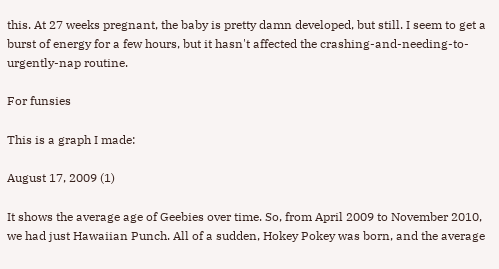this. At 27 weeks pregnant, the baby is pretty damn developed, but still. I seem to get a burst of energy for a few hours, but it hasn't affected the crashing-and-needing-to-urgently-nap routine.

For funsies

This is a graph I made:

August 17, 2009 (1)

It shows the average age of Geebies over time. So, from April 2009 to November 2010, we had just Hawaiian Punch. All of a sudden, Hokey Pokey was born, and the average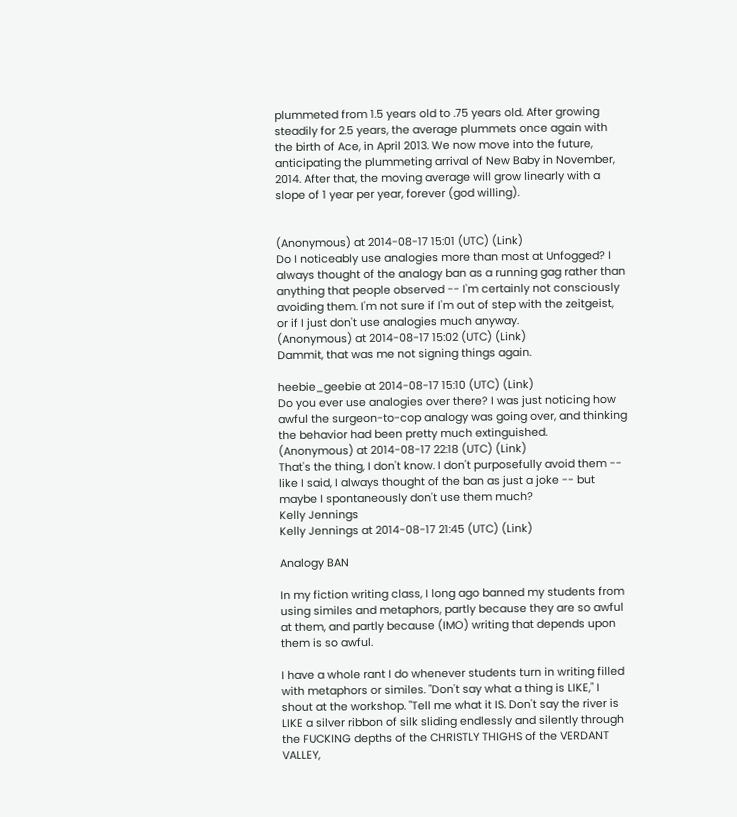plummeted from 1.5 years old to .75 years old. After growing steadily for 2.5 years, the average plummets once again with the birth of Ace, in April 2013. We now move into the future, anticipating the plummeting arrival of New Baby in November, 2014. After that, the moving average will grow linearly with a slope of 1 year per year, forever (god willing).


(Anonymous) at 2014-08-17 15:01 (UTC) (Link)
Do I noticeably use analogies more than most at Unfogged? I always thought of the analogy ban as a running gag rather than anything that people observed -- I'm certainly not consciously avoiding them. I'm not sure if I'm out of step with the zeitgeist, or if I just don't use analogies much anyway.
(Anonymous) at 2014-08-17 15:02 (UTC) (Link)
Dammit, that was me not signing things again.

heebie_geebie at 2014-08-17 15:10 (UTC) (Link)
Do you ever use analogies over there? I was just noticing how awful the surgeon-to-cop analogy was going over, and thinking the behavior had been pretty much extinguished.
(Anonymous) at 2014-08-17 22:18 (UTC) (Link)
That's the thing, I don't know. I don't purposefully avoid them -- like I said, I always thought of the ban as just a joke -- but maybe I spontaneously don't use them much?
Kelly Jennings
Kelly Jennings at 2014-08-17 21:45 (UTC) (Link)

Analogy BAN

In my fiction writing class, I long ago banned my students from using similes and metaphors, partly because they are so awful at them, and partly because (IMO) writing that depends upon them is so awful.

I have a whole rant I do whenever students turn in writing filled with metaphors or similes. "Don't say what a thing is LIKE," I shout at the workshop. "Tell me what it IS. Don't say the river is LIKE a silver ribbon of silk sliding endlessly and silently through the FUCKING depths of the CHRISTLY THIGHS of the VERDANT VALLEY,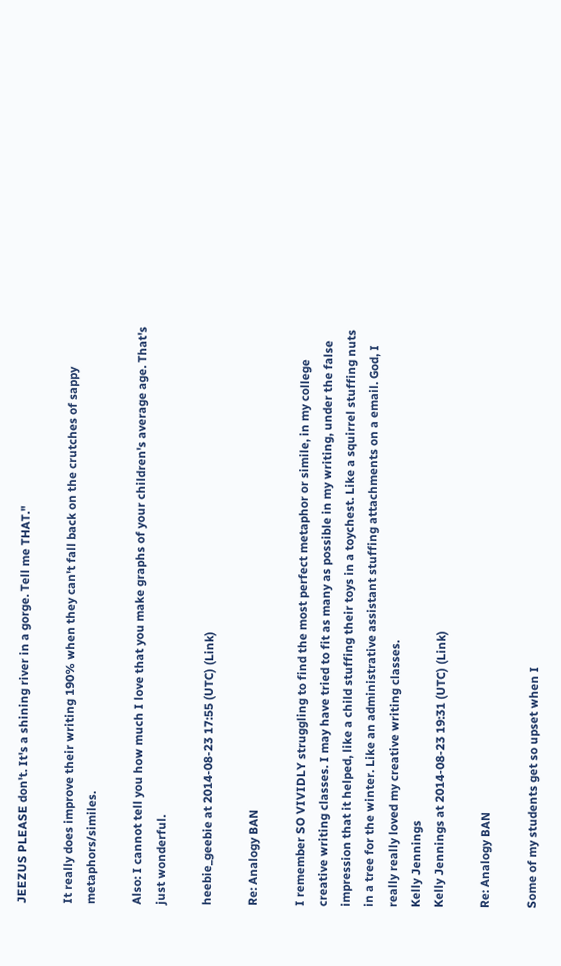JEEZUS PLEASE don't. It's a shining river in a gorge. Tell me THAT."

It really does improve their writing 190% when they can't fall back on the crutches of sappy metaphors/similes.

Also: I cannot tell you how much I love that you make graphs of your children's average age. That's just wonderful.

heebie_geebie at 2014-08-23 17:55 (UTC) (Link)

Re: Analogy BAN

I remember SO VIVIDLY struggling to find the most perfect metaphor or simile, in my college creative writing classes. I may have tried to fit as many as possible in my writing, under the false impression that it helped, like a child stuffing their toys in a toychest. Like a squirrel stuffing nuts in a tree for the winter. Like an administrative assistant stuffing attachments on a email. God, I really really loved my creative writing classes.
Kelly Jennings
Kelly Jennings at 2014-08-23 19:31 (UTC) (Link)

Re: Analogy BAN

Some of my students get so upset when I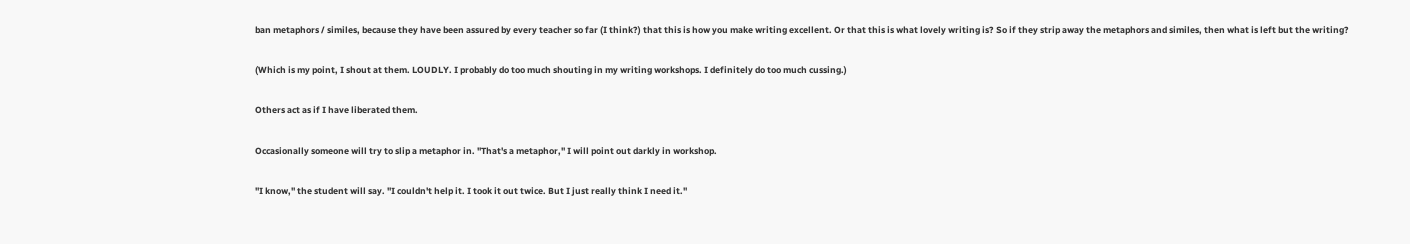ban metaphors / similes, because they have been assured by every teacher so far (I think?) that this is how you make writing excellent. Or that this is what lovely writing is? So if they strip away the metaphors and similes, then what is left but the writing?

(Which is my point, I shout at them. LOUDLY. I probably do too much shouting in my writing workshops. I definitely do too much cussing.)

Others act as if I have liberated them.

Occasionally someone will try to slip a metaphor in. "That's a metaphor," I will point out darkly in workshop.

"I know," the student will say. "I couldn't help it. I took it out twice. But I just really think I need it."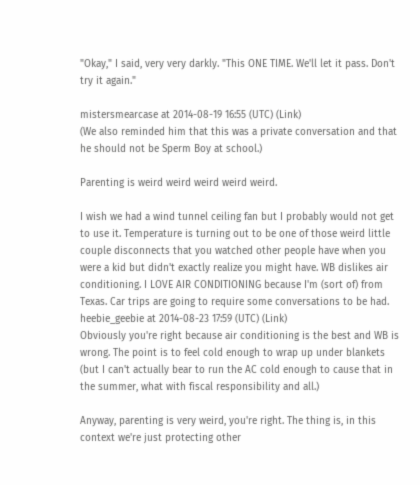"Okay," I said, very very darkly. "This ONE TIME. We'll let it pass. Don't try it again."

mistersmearcase at 2014-08-19 16:55 (UTC) (Link)
(We also reminded him that this was a private conversation and that he should not be Sperm Boy at school.)

Parenting is weird weird weird weird weird.

I wish we had a wind tunnel ceiling fan but I probably would not get to use it. Temperature is turning out to be one of those weird little couple disconnects that you watched other people have when you were a kid but didn't exactly realize you might have. WB dislikes air conditioning. I LOVE AIR CONDITIONING because I'm (sort of) from Texas. Car trips are going to require some conversations to be had.
heebie_geebie at 2014-08-23 17:59 (UTC) (Link)
Obviously you're right because air conditioning is the best and WB is wrong. The point is to feel cold enough to wrap up under blankets (but I can't actually bear to run the AC cold enough to cause that in the summer, what with fiscal responsibility and all.)

Anyway, parenting is very weird, you're right. The thing is, in this context we're just protecting other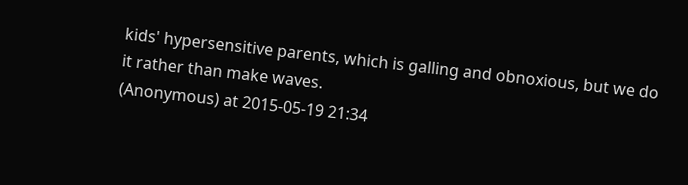kids' hypersensitive parents, which is galling and obnoxious, but we do it rather than make waves.
(Anonymous) at 2015-05-19 21:34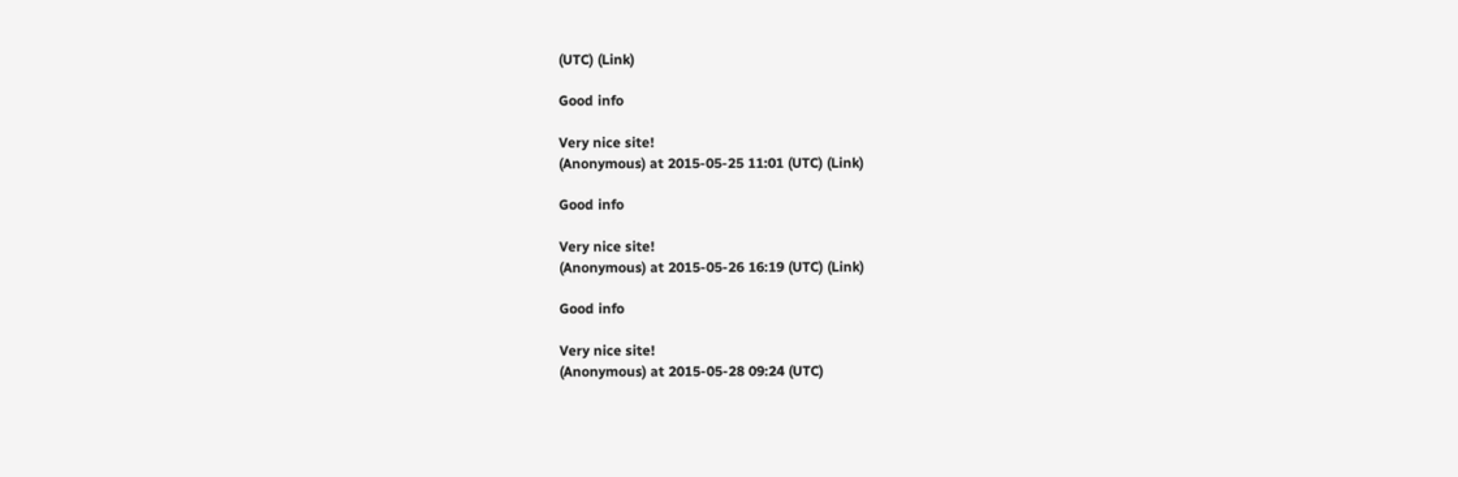(UTC) (Link)

Good info

Very nice site!
(Anonymous) at 2015-05-25 11:01 (UTC) (Link)

Good info

Very nice site!
(Anonymous) at 2015-05-26 16:19 (UTC) (Link)

Good info

Very nice site!
(Anonymous) at 2015-05-28 09:24 (UTC)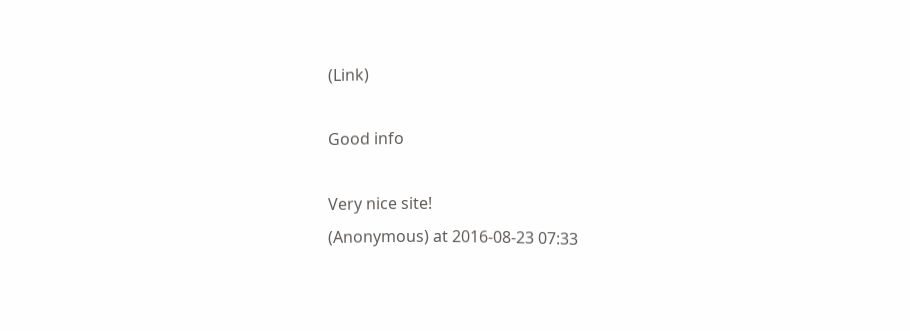(Link)

Good info

Very nice site!
(Anonymous) at 2016-08-23 07:33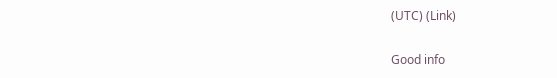(UTC) (Link)

Good info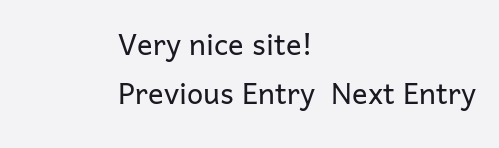Very nice site!
Previous Entry  Next Entry